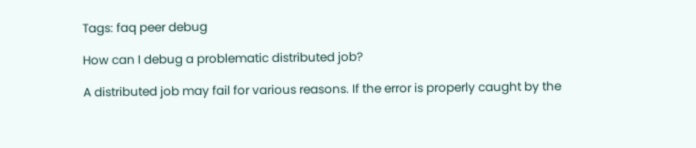Tags: faq peer debug

How can I debug a problematic distributed job?

A distributed job may fail for various reasons. If the error is properly caught by the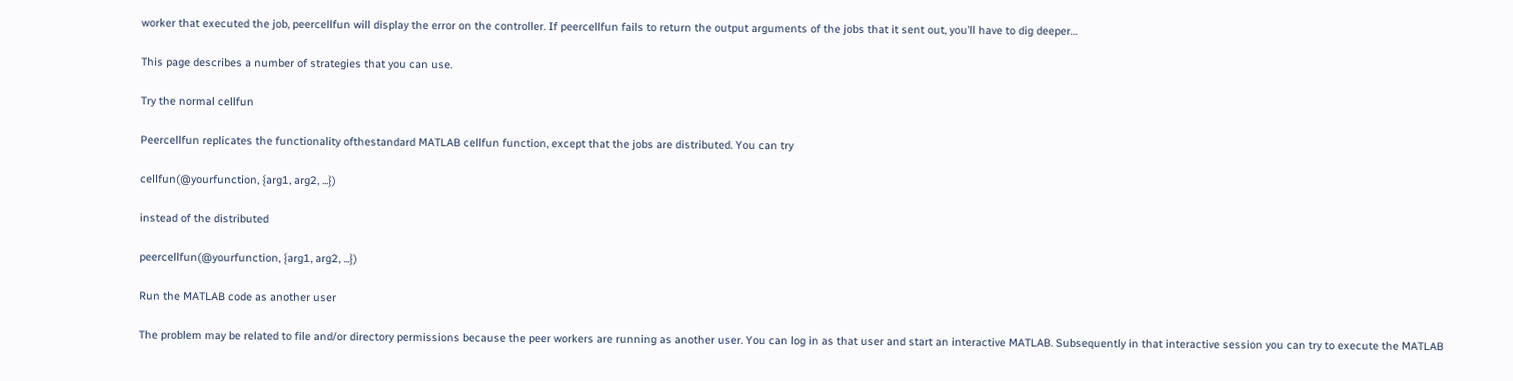worker that executed the job, peercellfun will display the error on the controller. If peercellfun fails to return the output arguments of the jobs that it sent out, you’ll have to dig deeper…

This page describes a number of strategies that you can use.

Try the normal cellfun

Peercellfun replicates the functionality ofthestandard MATLAB cellfun function, except that the jobs are distributed. You can try

cellfun(@yourfunction, {arg1, arg2, ...})

instead of the distributed

peercellfun(@yourfunction, {arg1, arg2, ...})

Run the MATLAB code as another user

The problem may be related to file and/or directory permissions because the peer workers are running as another user. You can log in as that user and start an interactive MATLAB. Subsequently in that interactive session you can try to execute the MATLAB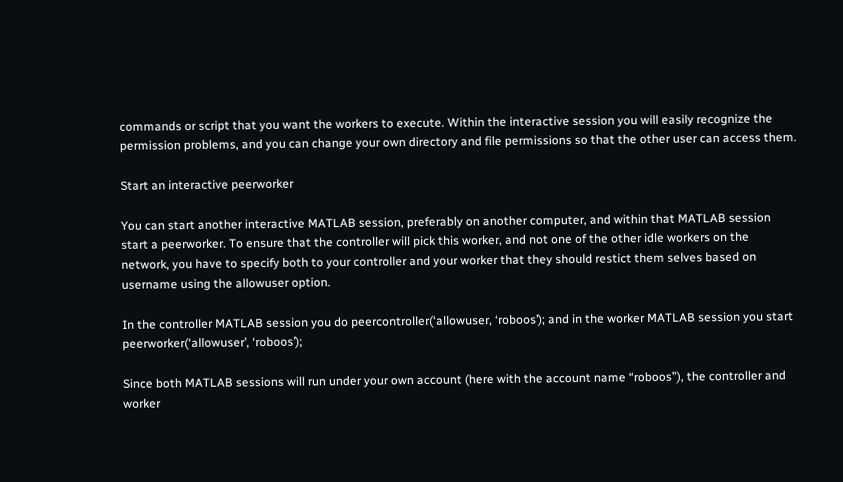commands or script that you want the workers to execute. Within the interactive session you will easily recognize the permission problems, and you can change your own directory and file permissions so that the other user can access them.

Start an interactive peerworker

You can start another interactive MATLAB session, preferably on another computer, and within that MATLAB session start a peerworker. To ensure that the controller will pick this worker, and not one of the other idle workers on the network, you have to specify both to your controller and your worker that they should restict them selves based on username using the allowuser option.

In the controller MATLAB session you do peercontroller(‘allowuser, ‘roboos’); and in the worker MATLAB session you start peerworker(‘allowuser’, ‘roboos’);

Since both MATLAB sessions will run under your own account (here with the account name “roboos”), the controller and worker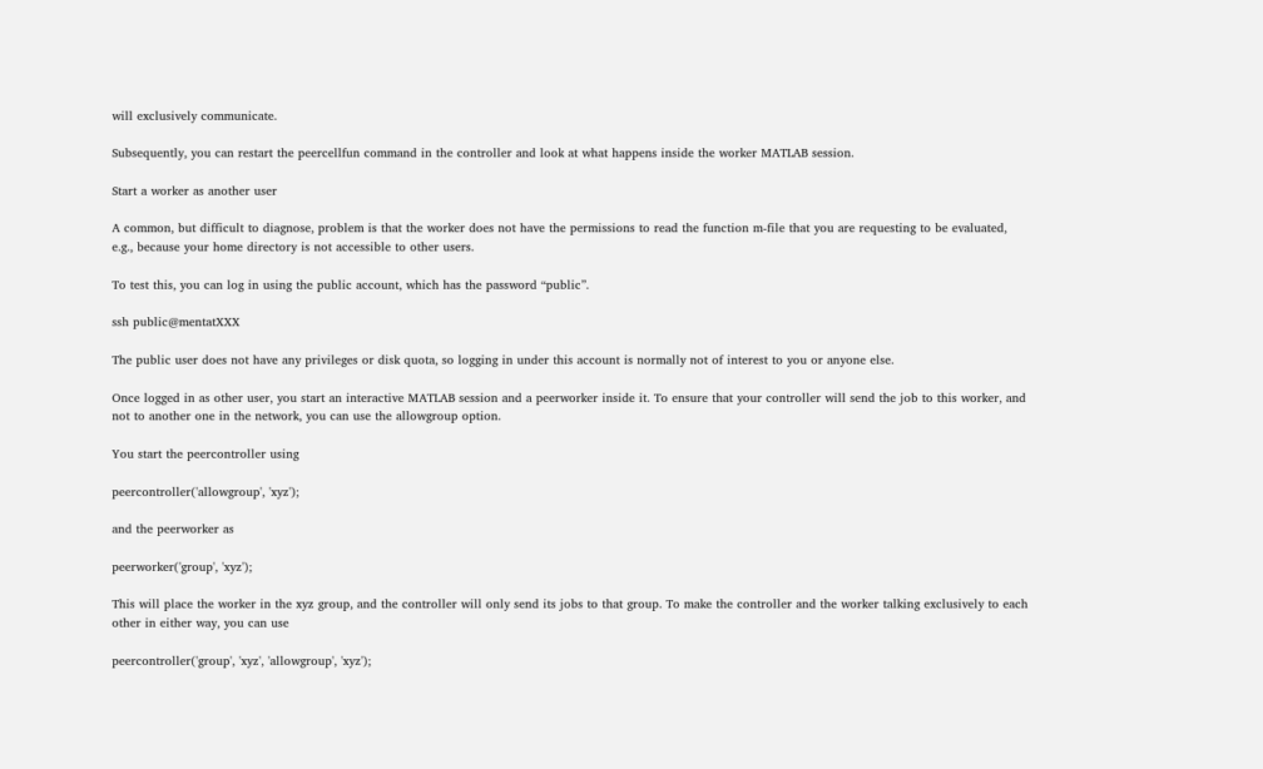will exclusively communicate.

Subsequently, you can restart the peercellfun command in the controller and look at what happens inside the worker MATLAB session.

Start a worker as another user

A common, but difficult to diagnose, problem is that the worker does not have the permissions to read the function m-file that you are requesting to be evaluated, e.g., because your home directory is not accessible to other users.

To test this, you can log in using the public account, which has the password “public”.

ssh public@mentatXXX

The public user does not have any privileges or disk quota, so logging in under this account is normally not of interest to you or anyone else.

Once logged in as other user, you start an interactive MATLAB session and a peerworker inside it. To ensure that your controller will send the job to this worker, and not to another one in the network, you can use the allowgroup option.

You start the peercontroller using

peercontroller('allowgroup', 'xyz');

and the peerworker as

peerworker('group', 'xyz');

This will place the worker in the xyz group, and the controller will only send its jobs to that group. To make the controller and the worker talking exclusively to each other in either way, you can use

peercontroller('group', 'xyz', 'allowgroup', 'xyz');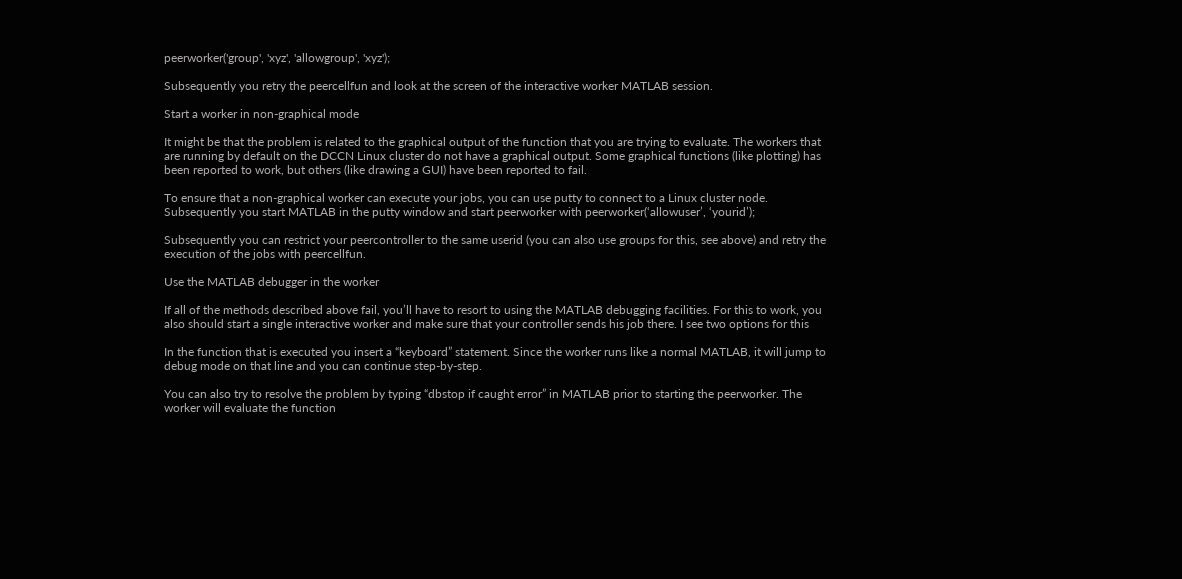peerworker('group', 'xyz', 'allowgroup', 'xyz');

Subsequently you retry the peercellfun and look at the screen of the interactive worker MATLAB session.

Start a worker in non-graphical mode

It might be that the problem is related to the graphical output of the function that you are trying to evaluate. The workers that are running by default on the DCCN Linux cluster do not have a graphical output. Some graphical functions (like plotting) has been reported to work, but others (like drawing a GUI) have been reported to fail.

To ensure that a non-graphical worker can execute your jobs, you can use putty to connect to a Linux cluster node. Subsequently you start MATLAB in the putty window and start peerworker with peerworker(‘allowuser’, ‘yourid’);

Subsequently you can restrict your peercontroller to the same userid (you can also use groups for this, see above) and retry the execution of the jobs with peercellfun.

Use the MATLAB debugger in the worker

If all of the methods described above fail, you’ll have to resort to using the MATLAB debugging facilities. For this to work, you also should start a single interactive worker and make sure that your controller sends his job there. I see two options for this

In the function that is executed you insert a “keyboard” statement. Since the worker runs like a normal MATLAB, it will jump to debug mode on that line and you can continue step-by-step.

You can also try to resolve the problem by typing “dbstop if caught error” in MATLAB prior to starting the peerworker. The worker will evaluate the function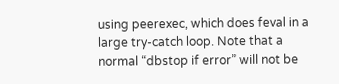using peerexec, which does feval in a large try-catch loop. Note that a normal “dbstop if error” will not be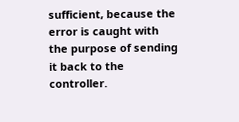sufficient, because the error is caught with the purpose of sending it back to the controller.